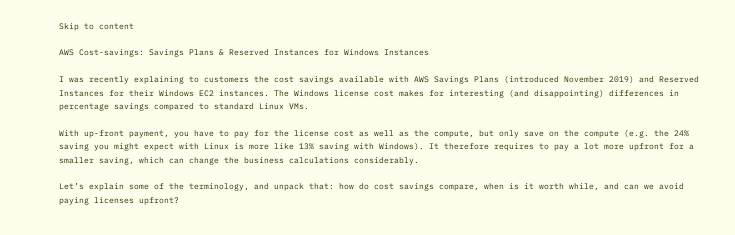Skip to content

AWS Cost-savings: Savings Plans & Reserved Instances for Windows Instances

I was recently explaining to customers the cost savings available with AWS Savings Plans (introduced November 2019) and Reserved Instances for their Windows EC2 instances. The Windows license cost makes for interesting (and disappointing) differences in percentage savings compared to standard Linux VMs.

With up-front payment, you have to pay for the license cost as well as the compute, but only save on the compute (e.g. the 24% saving you might expect with Linux is more like 13% saving with Windows). It therefore requires to pay a lot more upfront for a smaller saving, which can change the business calculations considerably.

Let’s explain some of the terminology, and unpack that: how do cost savings compare, when is it worth while, and can we avoid paying licenses upfront?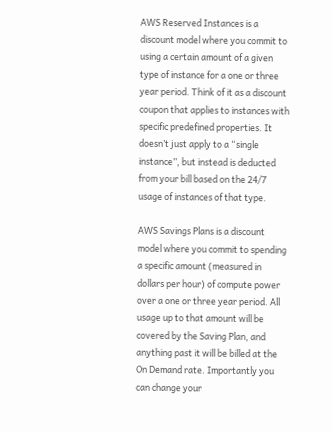AWS Reserved Instances is a discount model where you commit to using a certain amount of a given type of instance for a one or three year period. Think of it as a discount coupon that applies to instances with specific predefined properties. It doesn’t just apply to a “single instance”, but instead is deducted from your bill based on the 24/7 usage of instances of that type.

AWS Savings Plans is a discount model where you commit to spending a specific amount (measured in dollars per hour) of compute power over a one or three year period. All usage up to that amount will be covered by the Saving Plan, and anything past it will be billed at the On Demand rate. Importantly you can change your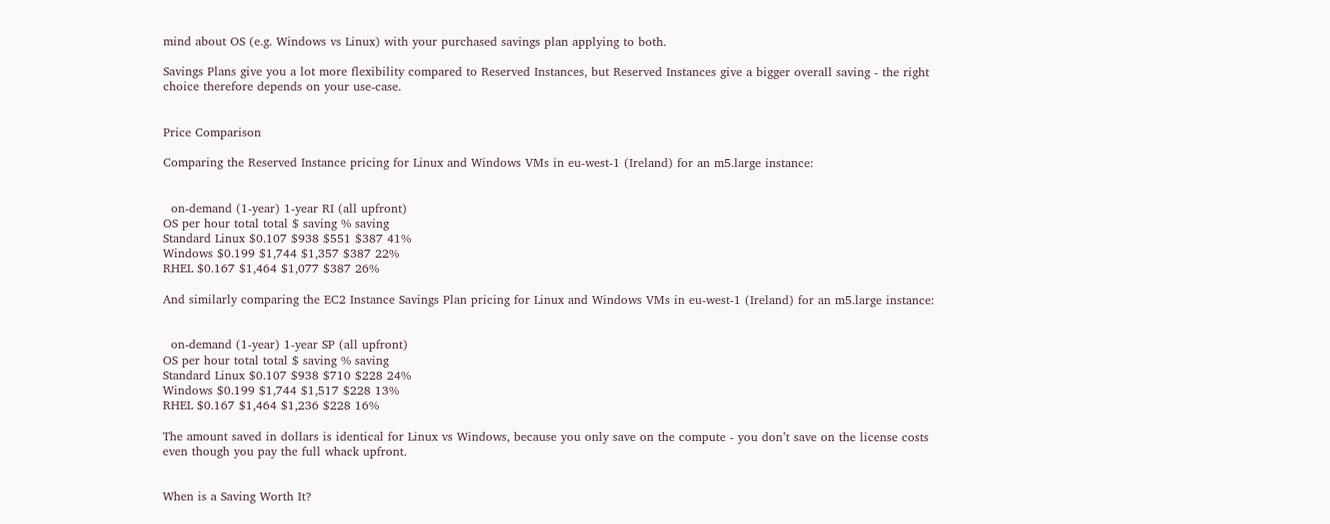mind about OS (e.g. Windows vs Linux) with your purchased savings plan applying to both.

Savings Plans give you a lot more flexibility compared to Reserved Instances, but Reserved Instances give a bigger overall saving - the right choice therefore depends on your use-case.


Price Comparison

Comparing the Reserved Instance pricing for Linux and Windows VMs in eu-west-1 (Ireland) for an m5.large instance:


  on-demand (1-year) 1-year RI (all upfront)
OS per hour total total $ saving % saving
Standard Linux $0.107 $938 $551 $387 41%
Windows $0.199 $1,744 $1,357 $387 22%
RHEL $0.167 $1,464 $1,077 $387 26%

And similarly comparing the EC2 Instance Savings Plan pricing for Linux and Windows VMs in eu-west-1 (Ireland) for an m5.large instance:


  on-demand (1-year) 1-year SP (all upfront)
OS per hour total total $ saving % saving
Standard Linux $0.107 $938 $710 $228 24%
Windows $0.199 $1,744 $1,517 $228 13%
RHEL $0.167 $1,464 $1,236 $228 16%

The amount saved in dollars is identical for Linux vs Windows, because you only save on the compute - you don’t save on the license costs even though you pay the full whack upfront.


When is a Saving Worth It?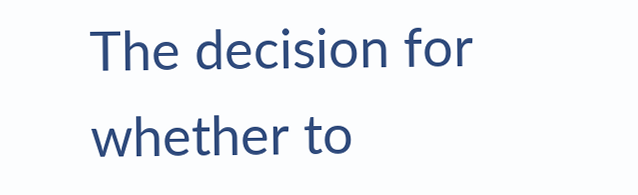The decision for whether to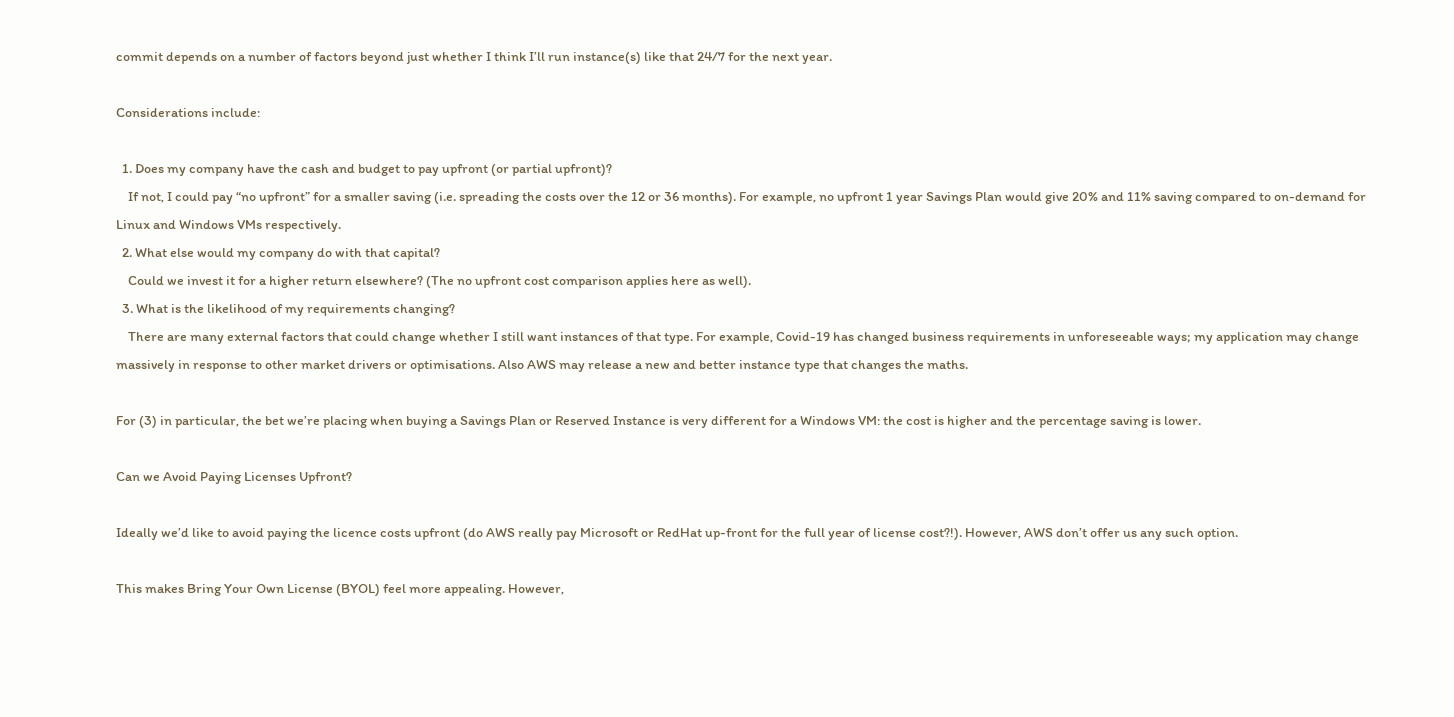commit depends on a number of factors beyond just whether I think I’ll run instance(s) like that 24/7 for the next year.

Considerations include:

  1. Does my company have the cash and budget to pay upfront (or partial upfront)?
    If not, I could pay “no upfront” for a smaller saving (i.e. spreading the costs over the 12 or 36 months). For example, no upfront 1 year Savings Plan would give 20% and 11% saving compared to on-demand for Linux and Windows VMs respectively.
  2. What else would my company do with that capital?
    Could we invest it for a higher return elsewhere? (The no upfront cost comparison applies here as well).
  3. What is the likelihood of my requirements changing?
    There are many external factors that could change whether I still want instances of that type. For example, Covid-19 has changed business requirements in unforeseeable ways; my application may change massively in response to other market drivers or optimisations. Also AWS may release a new and better instance type that changes the maths.

For (3) in particular, the bet we’re placing when buying a Savings Plan or Reserved Instance is very different for a Windows VM: the cost is higher and the percentage saving is lower.

Can we Avoid Paying Licenses Upfront?

Ideally we’d like to avoid paying the licence costs upfront (do AWS really pay Microsoft or RedHat up-front for the full year of license cost?!). However, AWS don’t offer us any such option.

This makes Bring Your Own License (BYOL) feel more appealing. However,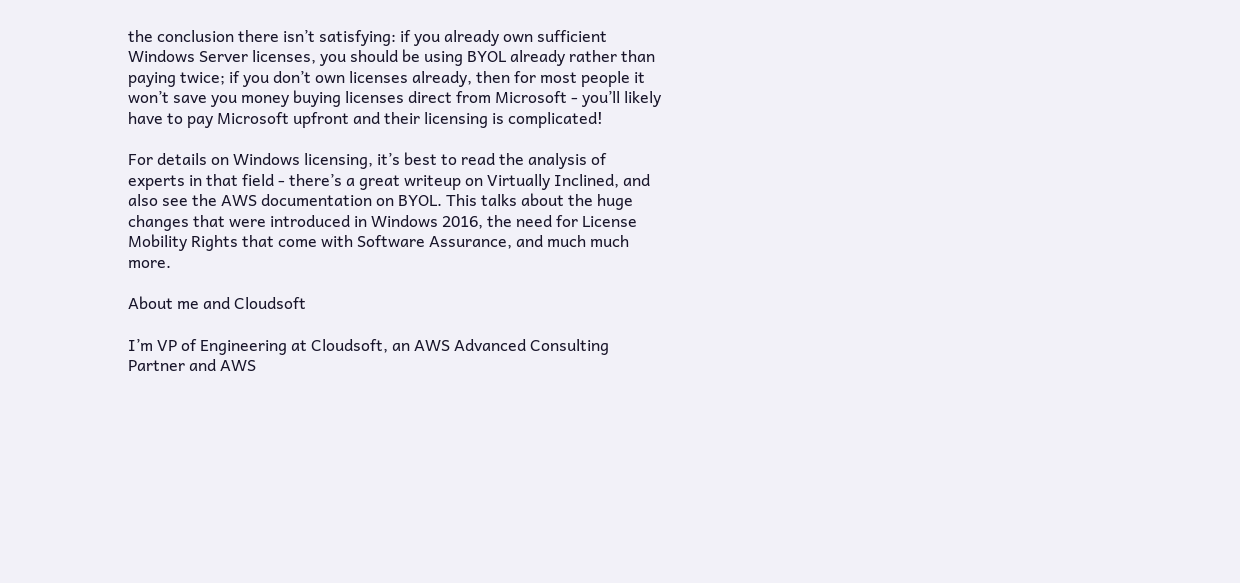the conclusion there isn’t satisfying: if you already own sufficient Windows Server licenses, you should be using BYOL already rather than paying twice; if you don’t own licenses already, then for most people it won’t save you money buying licenses direct from Microsoft - you’ll likely have to pay Microsoft upfront and their licensing is complicated!

For details on Windows licensing, it’s best to read the analysis of experts in that field - there’s a great writeup on Virtually Inclined, and also see the AWS documentation on BYOL. This talks about the huge changes that were introduced in Windows 2016, the need for License Mobility Rights that come with Software Assurance, and much much more.

About me and Cloudsoft

I’m VP of Engineering at Cloudsoft, an AWS Advanced Consulting Partner and AWS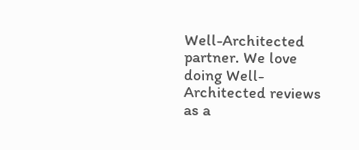Well-Architected partner. We love doing Well-Architected reviews as a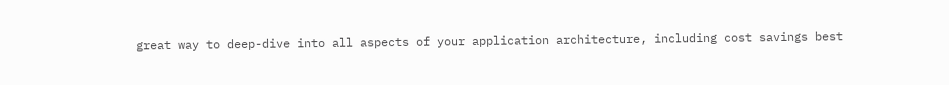great way to deep-dive into all aspects of your application architecture, including cost savings best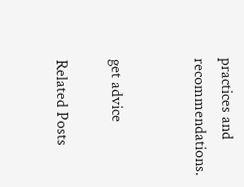practices and recommendations.


get advice

Related Posts